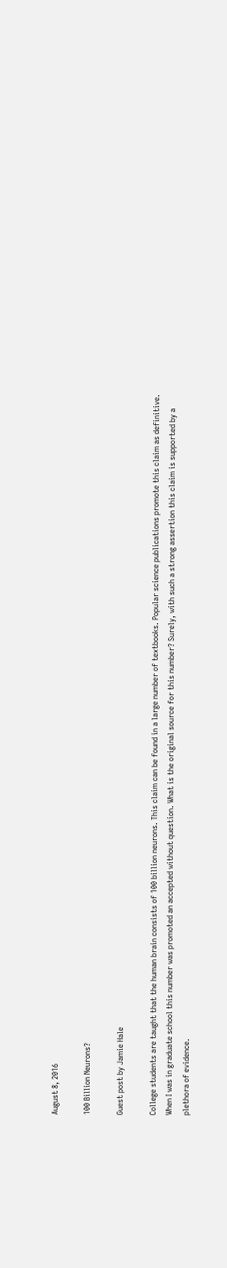August 8, 2016

100 Billion Neurons?

Guest post by Jamie Hale

College students are taught that the human brain consists of 100 billion neurons. This claim can be found in a large number of textbooks. Popular science publications promote this claim as definitive. When I was in graduate school this number was promoted an accepted without question. What is the original source for this number? Surely, with such a strong assertion this claim is supported by a plethora of evidence.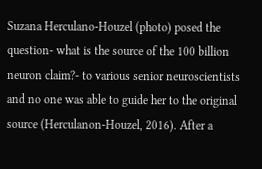Suzana Herculano-Houzel (photo) posed the question- what is the source of the 100 billion neuron claim?- to various senior neuroscientists and no one was able to guide her to the original source (Herculanon-Houzel, 2016). After a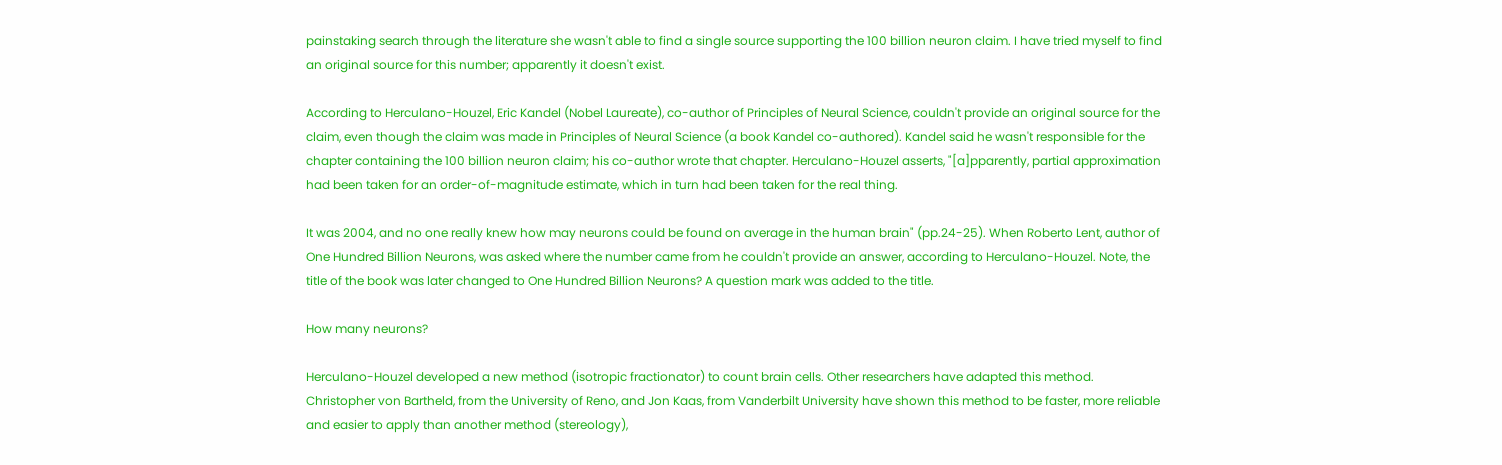painstaking search through the literature she wasn't able to find a single source supporting the 100 billion neuron claim. I have tried myself to find an original source for this number; apparently it doesn't exist.

According to Herculano-Houzel, Eric Kandel (Nobel Laureate), co-author of Principles of Neural Science, couldn't provide an original source for the claim, even though the claim was made in Principles of Neural Science (a book Kandel co-authored). Kandel said he wasn't responsible for the chapter containing the 100 billion neuron claim; his co-author wrote that chapter. Herculano-Houzel asserts, "[a]pparently, partial approximation had been taken for an order-of-magnitude estimate, which in turn had been taken for the real thing.

It was 2004, and no one really knew how may neurons could be found on average in the human brain" (pp.24-25). When Roberto Lent, author of One Hundred Billion Neurons, was asked where the number came from he couldn't provide an answer, according to Herculano-Houzel. Note, the title of the book was later changed to One Hundred Billion Neurons? A question mark was added to the title.

How many neurons?

Herculano-Houzel developed a new method (isotropic fractionator) to count brain cells. Other researchers have adapted this method. Christopher von Bartheld, from the University of Reno, and Jon Kaas, from Vanderbilt University have shown this method to be faster, more reliable and easier to apply than another method (stereology),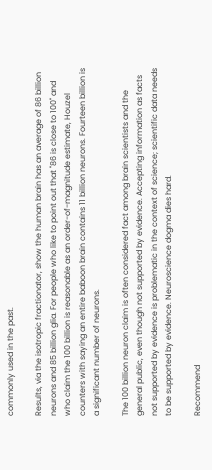commonly used in the past.

Results, via the isotropic fractionator, show the human brain has an average of 86 billion neurons and 85 billion glia. For people who like to point out that "86 is close to 100" and who claim the 100 billion is reasonable as an order-of-magnitude estimate, Houzel counters with saying an entire baboon brain contains 11 billion neurons. Fourteen billion is a significant number of neurons.

The 100 billion neuron claim is often considered fact among brain scientists and the general public, even though not supported by evidence. Accepting information as facts not supported by evidence is problematic in the context of science; scientific data needs to be supported by evidence. Neuroscience dogma dies hard.

Recommend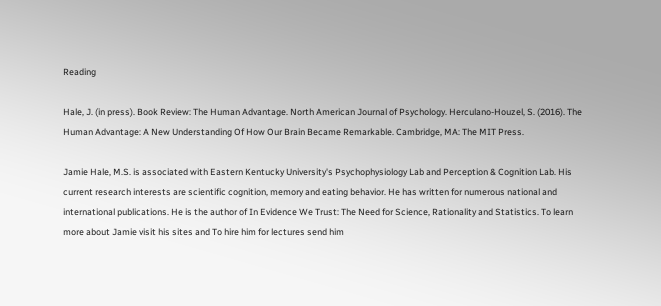Reading

Hale, J. (in press). Book Review: The Human Advantage. North American Journal of Psychology. Herculano-Houzel, S. (2016). The Human Advantage: A New Understanding Of How Our Brain Became Remarkable. Cambridge, MA: The MIT Press.

Jamie Hale, M.S. is associated with Eastern Kentucky University's Psychophysiology Lab and Perception & Cognition Lab. His current research interests are scientific cognition, memory and eating behavior. He has written for numerous national and international publications. He is the author of In Evidence We Trust: The Need for Science, Rationality and Statistics. To learn more about Jamie visit his sites and To hire him for lectures send him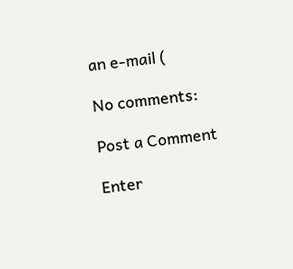an e-mail (

No comments:

Post a Comment

Enter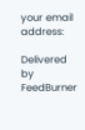your email address:

Delivered by FeedBurner